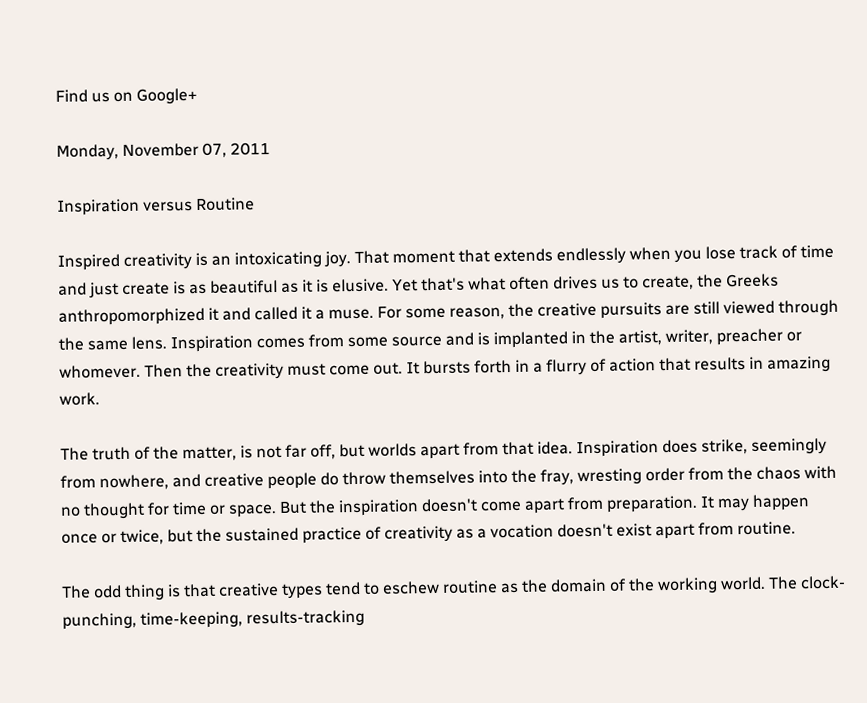Find us on Google+

Monday, November 07, 2011

Inspiration versus Routine

Inspired creativity is an intoxicating joy. That moment that extends endlessly when you lose track of time and just create is as beautiful as it is elusive. Yet that's what often drives us to create, the Greeks anthropomorphized it and called it a muse. For some reason, the creative pursuits are still viewed through the same lens. Inspiration comes from some source and is implanted in the artist, writer, preacher or whomever. Then the creativity must come out. It bursts forth in a flurry of action that results in amazing work.

The truth of the matter, is not far off, but worlds apart from that idea. Inspiration does strike, seemingly from nowhere, and creative people do throw themselves into the fray, wresting order from the chaos with no thought for time or space. But the inspiration doesn't come apart from preparation. It may happen once or twice, but the sustained practice of creativity as a vocation doesn't exist apart from routine.

The odd thing is that creative types tend to eschew routine as the domain of the working world. The clock-punching, time-keeping, results-tracking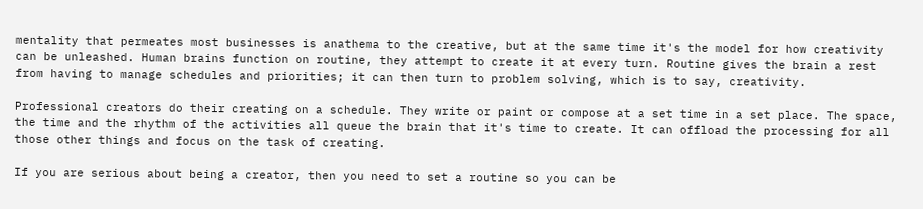mentality that permeates most businesses is anathema to the creative, but at the same time it's the model for how creativity can be unleashed. Human brains function on routine, they attempt to create it at every turn. Routine gives the brain a rest from having to manage schedules and priorities; it can then turn to problem solving, which is to say, creativity.

Professional creators do their creating on a schedule. They write or paint or compose at a set time in a set place. The space, the time and the rhythm of the activities all queue the brain that it's time to create. It can offload the processing for all those other things and focus on the task of creating.

If you are serious about being a creator, then you need to set a routine so you can be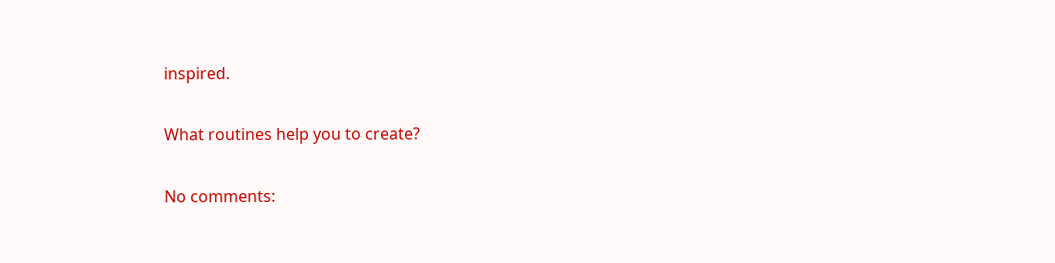inspired.

What routines help you to create?

No comments: